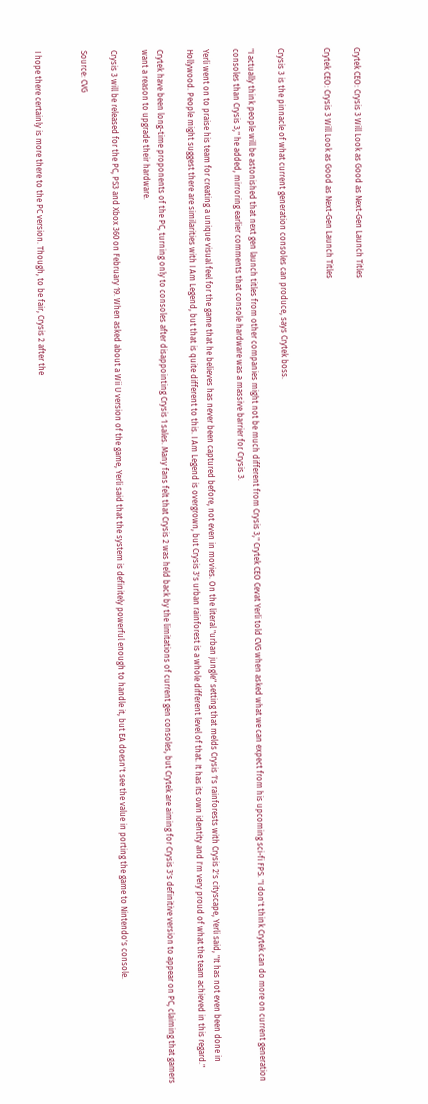Crytek CEO: Crysis 3 Will Look as Good as Next-Gen Launch Titles

Crytek CEO: Crysis 3 Will Look as Good as Next-Gen Launch Titles


Crysis 3 is the pinnacle of what current generation consoles can produce, says Crytek boss.

"I actually think people will be astonished that next gen launch titles from other companies might not be much different from Crysis 3," Crytek CEO Cevat Yerli told CVG when asked what we can expect from his upcoming sci-fi FPS. "I don't think Crytek can do more on current generation consoles than Crysis 3," he added, mirroring earlier comments that console hardware was a massive barrier for Crysis 3.

Yerli went on to praise his team for creating a unique visual feel for the game that he believes has never been captured before, not even in movies. On the literal "urban jungle" setting that melds Crysis 1's rainforests with Crysis 2's cityscape, Yerli said, "It has not even been done in Hollywood. People might suggest there are similarities with I Am Legend, but that is quite different to this. I Am Legend is overgrown, but Crysis 3's urban rainforest is a whole different level of that. It has its own identity and I'm very proud of what the team achieved in this regard."

Crytek have been long-time proponents of the PC, turning only to consoles after disappointing Crysis 1 sales. Many fans felt that Crysis 2 was held back by the limitations of current gen consoles, but Crytek are aiming for Crysis 3's definitive version to appear on PC, claiming that gamers want a reason to upgrade their hardware.

Crysis 3 will be released for the PC, PS3 and Xbox 360 on February 19. When asked about a Wii U version of the game, Yerli said that the system is definitely powerful enough to handle it, but EA doesn't see the value in porting the game to Nintendo's console.

Source: CVG


I hope there certainly is more there to the PC version. Though, to be fair, Crysis 2 after the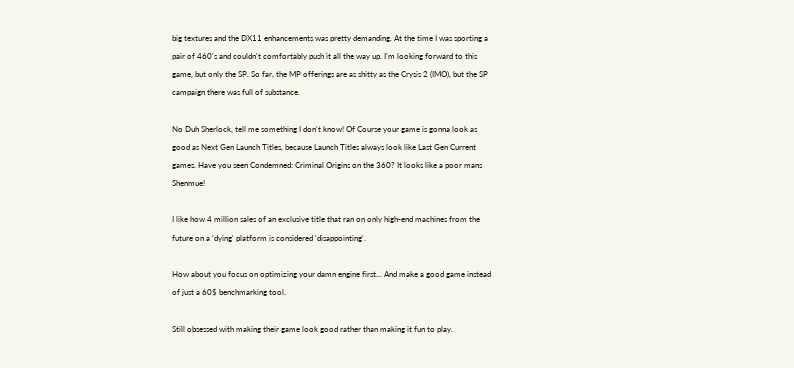big textures and the DX11 enhancements was pretty demanding. At the time I was sporting a pair of 460's and couldn't comfortably push it all the way up. I'm looking forward to this game, but only the SP. So far, the MP offerings are as shitty as the Crysis 2 (IMO), but the SP campaign there was full of substance.

No Duh Sherlock, tell me something I don't know! Of Course your game is gonna look as good as Next Gen Launch Titles, because Launch Titles always look like Last Gen Current games. Have you seen Condemned: Criminal Origins on the 360? It looks like a poor mans Shenmue!

I like how 4 million sales of an exclusive title that ran on only high-end machines from the future on a 'dying' platform is considered 'disappointing'.

How about you focus on optimizing your damn engine first... And make a good game instead of just a 60$ benchmarking tool.

Still obsessed with making their game look good rather than making it fun to play.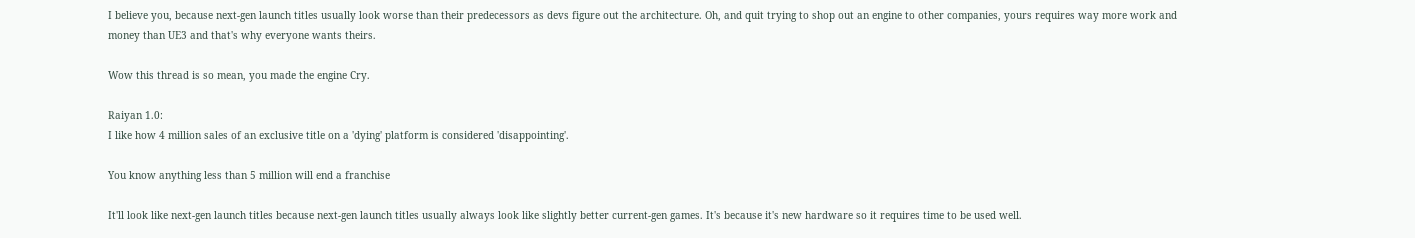I believe you, because next-gen launch titles usually look worse than their predecessors as devs figure out the architecture. Oh, and quit trying to shop out an engine to other companies, yours requires way more work and money than UE3 and that's why everyone wants theirs.

Wow this thread is so mean, you made the engine Cry.

Raiyan 1.0:
I like how 4 million sales of an exclusive title on a 'dying' platform is considered 'disappointing'.

You know anything less than 5 million will end a franchise

It'll look like next-gen launch titles because next-gen launch titles usually always look like slightly better current-gen games. It's because it's new hardware so it requires time to be used well.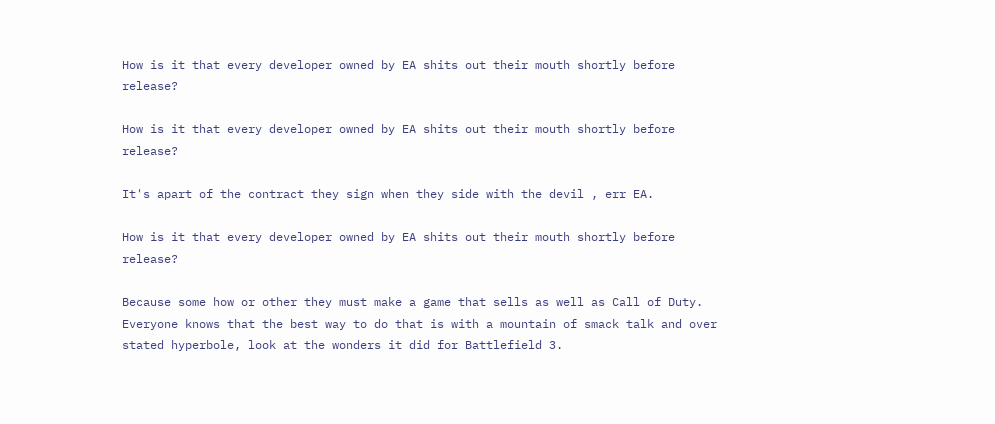How is it that every developer owned by EA shits out their mouth shortly before release?

How is it that every developer owned by EA shits out their mouth shortly before release?

It's apart of the contract they sign when they side with the devil , err EA.

How is it that every developer owned by EA shits out their mouth shortly before release?

Because some how or other they must make a game that sells as well as Call of Duty. Everyone knows that the best way to do that is with a mountain of smack talk and over stated hyperbole, look at the wonders it did for Battlefield 3.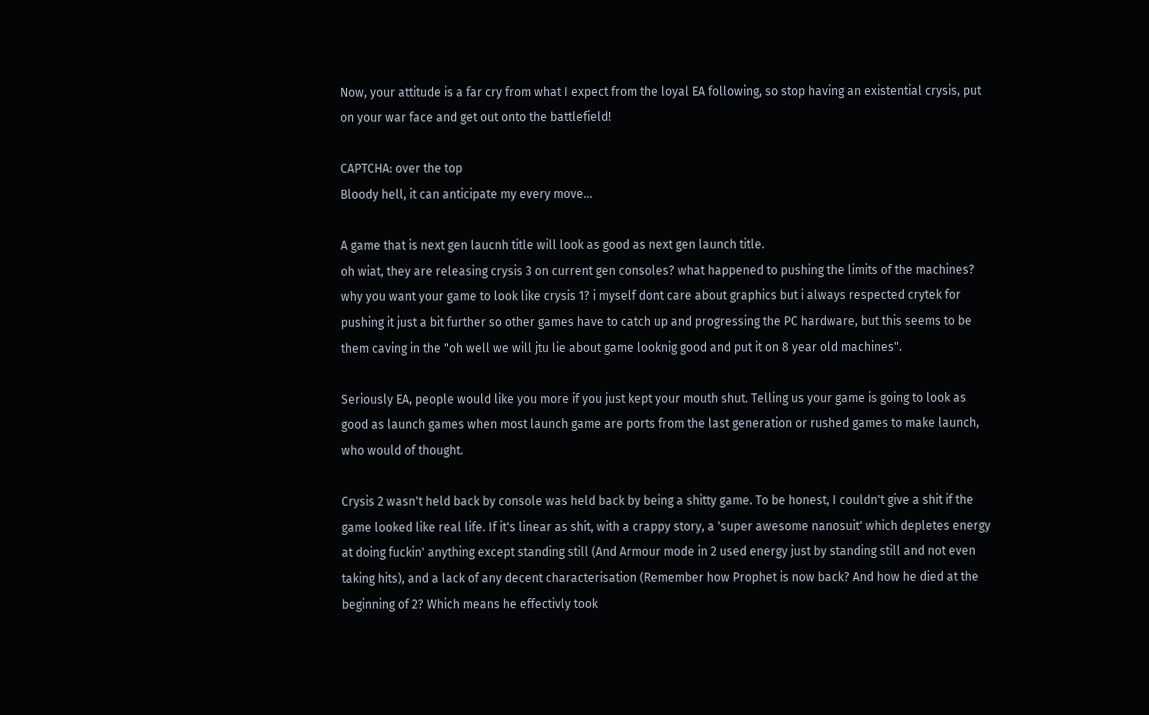Now, your attitude is a far cry from what I expect from the loyal EA following, so stop having an existential crysis, put on your war face and get out onto the battlefield!

CAPTCHA: over the top
Bloody hell, it can anticipate my every move...

A game that is next gen laucnh title will look as good as next gen launch title.
oh wiat, they are releasing crysis 3 on current gen consoles? what happened to pushing the limits of the machines? why you want your game to look like crysis 1? i myself dont care about graphics but i always respected crytek for pushing it just a bit further so other games have to catch up and progressing the PC hardware, but this seems to be them caving in the "oh well we will jtu lie about game looknig good and put it on 8 year old machines".

Seriously EA, people would like you more if you just kept your mouth shut. Telling us your game is going to look as good as launch games when most launch game are ports from the last generation or rushed games to make launch, who would of thought.

Crysis 2 wasn't held back by console was held back by being a shitty game. To be honest, I couldn't give a shit if the game looked like real life. If it's linear as shit, with a crappy story, a 'super awesome nanosuit' which depletes energy at doing fuckin' anything except standing still (And Armour mode in 2 used energy just by standing still and not even taking hits), and a lack of any decent characterisation (Remember how Prophet is now back? And how he died at the beginning of 2? Which means he effectivly took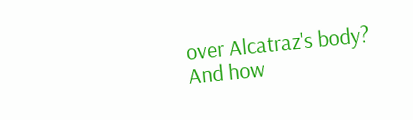over Alcatraz's body? And how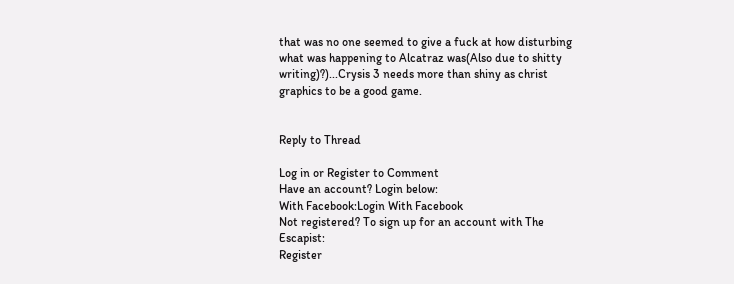that was no one seemed to give a fuck at how disturbing what was happening to Alcatraz was(Also due to shitty writing)?)...Crysis 3 needs more than shiny as christ graphics to be a good game.


Reply to Thread

Log in or Register to Comment
Have an account? Login below:
With Facebook:Login With Facebook
Not registered? To sign up for an account with The Escapist:
Register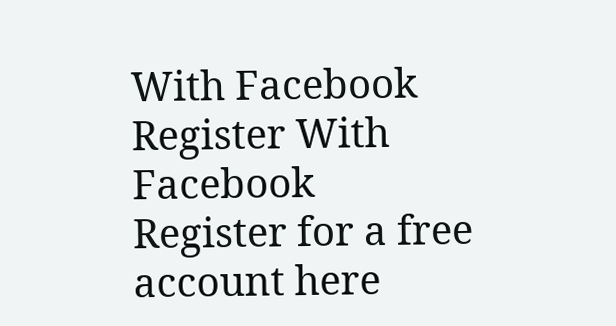With Facebook
Register With Facebook
Register for a free account here